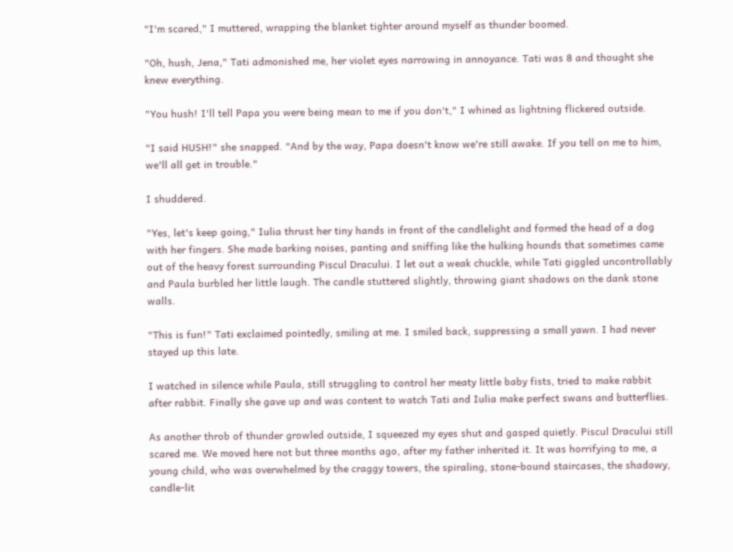"I'm scared," I muttered, wrapping the blanket tighter around myself as thunder boomed.

"Oh, hush, Jena," Tati admonished me, her violet eyes narrowing in annoyance. Tati was 8 and thought she knew everything.

"You hush! I'll tell Papa you were being mean to me if you don't," I whined as lightning flickered outside.

"I said HUSH!" she snapped. "And by the way, Papa doesn't know we're still awake. If you tell on me to him, we'll all get in trouble."

I shuddered.

"Yes, let's keep going," Iulia thrust her tiny hands in front of the candlelight and formed the head of a dog with her fingers. She made barking noises, panting and sniffing like the hulking hounds that sometimes came out of the heavy forest surrounding Piscul Dracului. I let out a weak chuckle, while Tati giggled uncontrollably and Paula burbled her little laugh. The candle stuttered slightly, throwing giant shadows on the dank stone walls.

"This is fun!" Tati exclaimed pointedly, smiling at me. I smiled back, suppressing a small yawn. I had never stayed up this late.

I watched in silence while Paula, still struggling to control her meaty little baby fists, tried to make rabbit after rabbit. Finally she gave up and was content to watch Tati and Iulia make perfect swans and butterflies.

As another throb of thunder growled outside, I squeezed my eyes shut and gasped quietly. Piscul Dracului still scared me. We moved here not but three months ago, after my father inherited it. It was horrifying to me, a young child, who was overwhelmed by the craggy towers, the spiraling, stone-bound staircases, the shadowy, candle-lit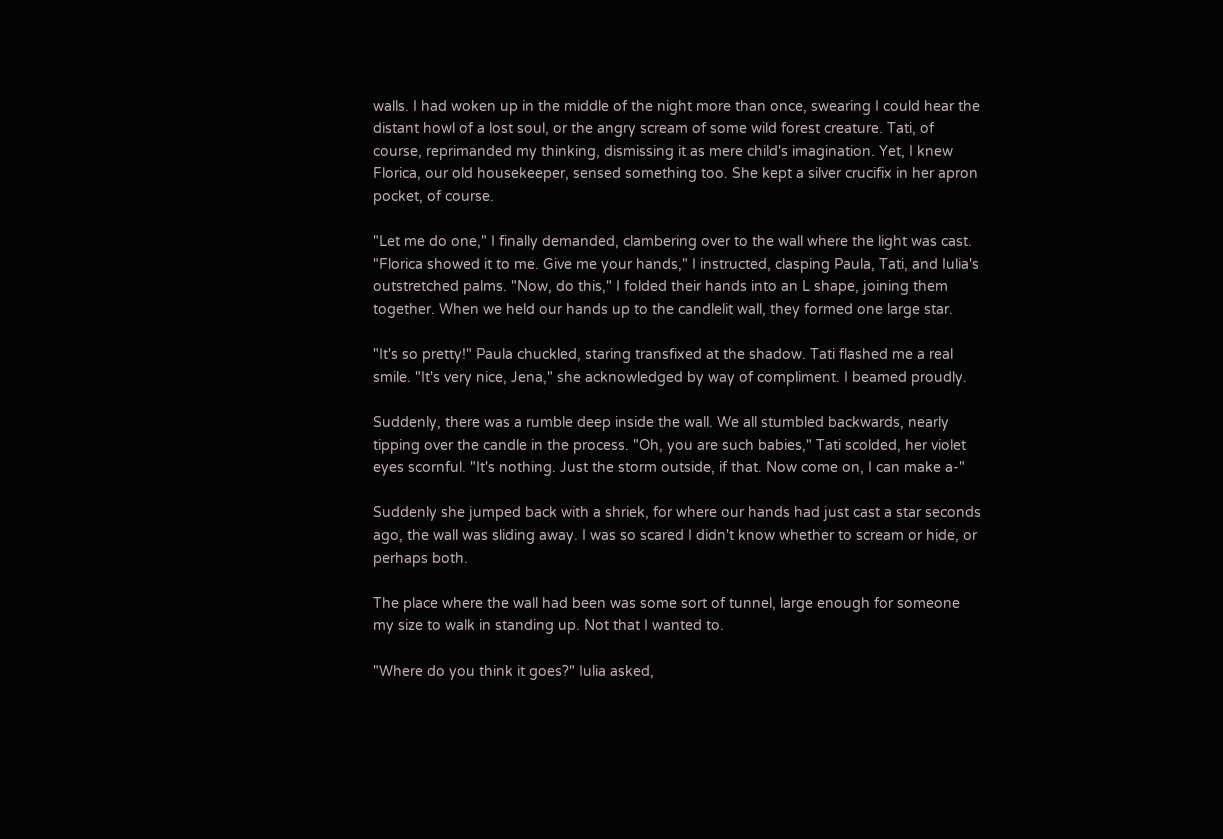walls. I had woken up in the middle of the night more than once, swearing I could hear the distant howl of a lost soul, or the angry scream of some wild forest creature. Tati, of course, reprimanded my thinking, dismissing it as mere child's imagination. Yet, I knew Florica, our old housekeeper, sensed something too. She kept a silver crucifix in her apron pocket, of course.

"Let me do one," I finally demanded, clambering over to the wall where the light was cast. "Florica showed it to me. Give me your hands," I instructed, clasping Paula, Tati, and Iulia's outstretched palms. "Now, do this," I folded their hands into an L shape, joining them together. When we held our hands up to the candlelit wall, they formed one large star.

"It's so pretty!" Paula chuckled, staring transfixed at the shadow. Tati flashed me a real smile. "It's very nice, Jena," she acknowledged by way of compliment. I beamed proudly.

Suddenly, there was a rumble deep inside the wall. We all stumbled backwards, nearly tipping over the candle in the process. "Oh, you are such babies," Tati scolded, her violet eyes scornful. "It's nothing. Just the storm outside, if that. Now come on, I can make a-"

Suddenly she jumped back with a shriek, for where our hands had just cast a star seconds ago, the wall was sliding away. I was so scared I didn't know whether to scream or hide, or perhaps both.

The place where the wall had been was some sort of tunnel, large enough for someone my size to walk in standing up. Not that I wanted to.

"Where do you think it goes?" Iulia asked,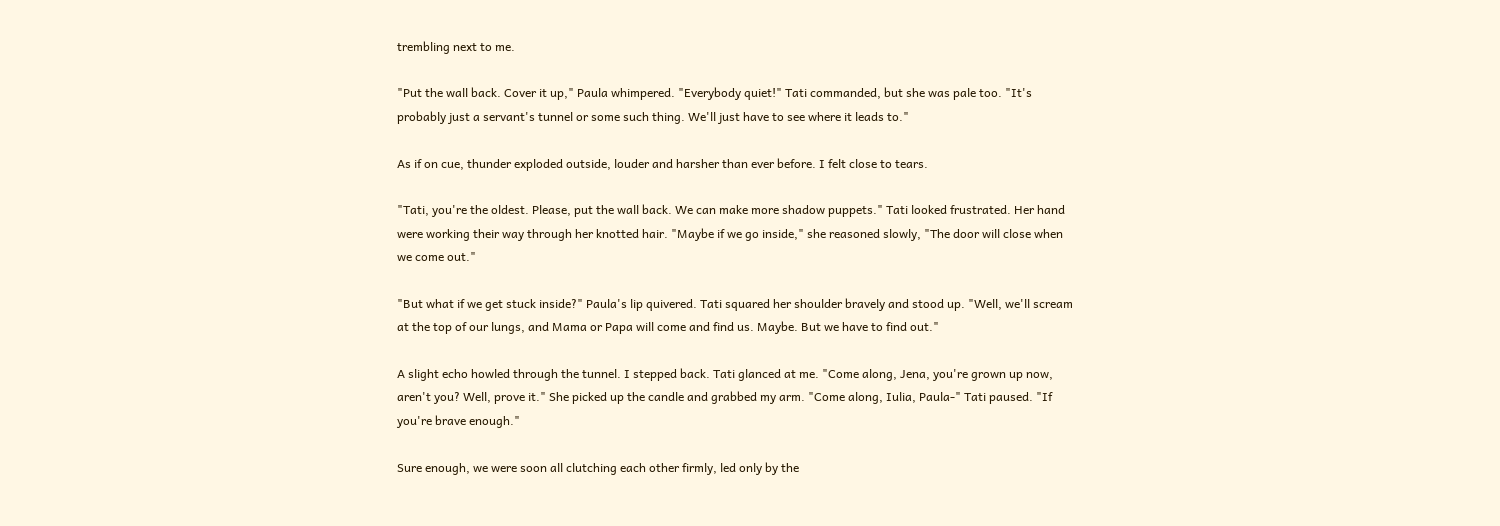trembling next to me.

"Put the wall back. Cover it up," Paula whimpered. "Everybody quiet!" Tati commanded, but she was pale too. "It's probably just a servant's tunnel or some such thing. We'll just have to see where it leads to."

As if on cue, thunder exploded outside, louder and harsher than ever before. I felt close to tears.

"Tati, you're the oldest. Please, put the wall back. We can make more shadow puppets." Tati looked frustrated. Her hand were working their way through her knotted hair. "Maybe if we go inside," she reasoned slowly, "The door will close when we come out."

"But what if we get stuck inside?" Paula's lip quivered. Tati squared her shoulder bravely and stood up. "Well, we'll scream at the top of our lungs, and Mama or Papa will come and find us. Maybe. But we have to find out."

A slight echo howled through the tunnel. I stepped back. Tati glanced at me. "Come along, Jena, you're grown up now, aren't you? Well, prove it." She picked up the candle and grabbed my arm. "Come along, Iulia, Paula-" Tati paused. "If you're brave enough."

Sure enough, we were soon all clutching each other firmly, led only by the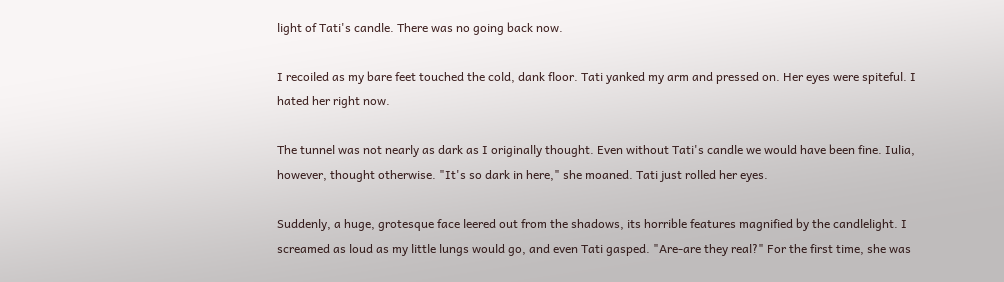light of Tati's candle. There was no going back now.

I recoiled as my bare feet touched the cold, dank floor. Tati yanked my arm and pressed on. Her eyes were spiteful. I hated her right now.

The tunnel was not nearly as dark as I originally thought. Even without Tati's candle we would have been fine. Iulia, however, thought otherwise. "It's so dark in here," she moaned. Tati just rolled her eyes.

Suddenly, a huge, grotesque face leered out from the shadows, its horrible features magnified by the candlelight. I screamed as loud as my little lungs would go, and even Tati gasped. "Are-are they real?" For the first time, she was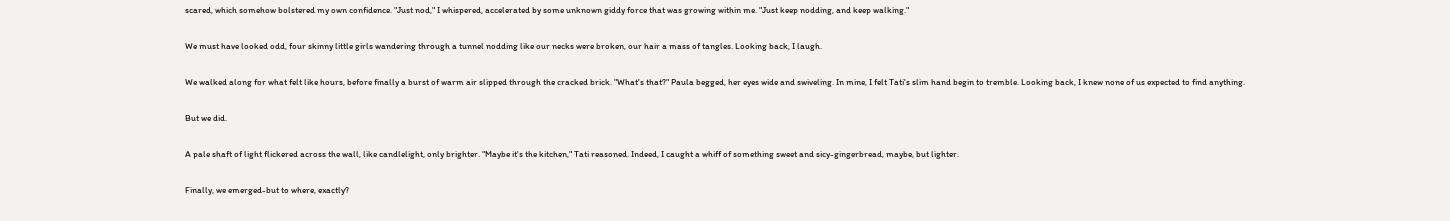scared, which somehow bolstered my own confidence. "Just nod," I whispered, accelerated by some unknown giddy force that was growing within me. "Just keep nodding, and keep walking."

We must have looked odd, four skinny little girls wandering through a tunnel nodding like our necks were broken, our hair a mass of tangles. Looking back, I laugh.

We walked along for what felt like hours, before finally a burst of warm air slipped through the cracked brick. "What's that?" Paula begged, her eyes wide and swiveling. In mine, I felt Tati's slim hand begin to tremble. Looking back, I knew none of us expected to find anything.

But we did.

A pale shaft of light flickered across the wall, like candlelight, only brighter. "Maybe it's the kitchen," Tati reasoned. Indeed, I caught a whiff of something sweet and sicy-gingerbread, maybe, but lighter.

Finally, we emerged-but to where, exactly?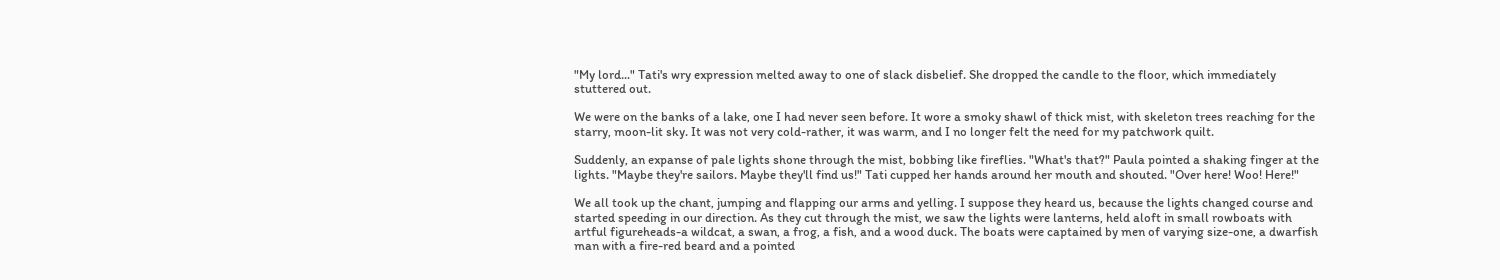"My lord..." Tati's wry expression melted away to one of slack disbelief. She dropped the candle to the floor, which immediately stuttered out.

We were on the banks of a lake, one I had never seen before. It wore a smoky shawl of thick mist, with skeleton trees reaching for the starry, moon-lit sky. It was not very cold-rather, it was warm, and I no longer felt the need for my patchwork quilt.

Suddenly, an expanse of pale lights shone through the mist, bobbing like fireflies. "What's that?" Paula pointed a shaking finger at the lights. "Maybe they're sailors. Maybe they'll find us!" Tati cupped her hands around her mouth and shouted. "Over here! Woo! Here!"

We all took up the chant, jumping and flapping our arms and yelling. I suppose they heard us, because the lights changed course and started speeding in our direction. As they cut through the mist, we saw the lights were lanterns, held aloft in small rowboats with artful figureheads-a wildcat, a swan, a frog, a fish, and a wood duck. The boats were captained by men of varying size-one, a dwarfish man with a fire-red beard and a pointed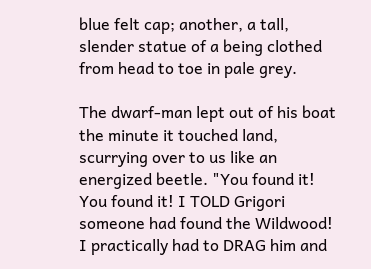blue felt cap; another, a tall, slender statue of a being clothed from head to toe in pale grey.

The dwarf-man lept out of his boat the minute it touched land, scurrying over to us like an energized beetle. "You found it! You found it! I TOLD Grigori someone had found the Wildwood! I practically had to DRAG him and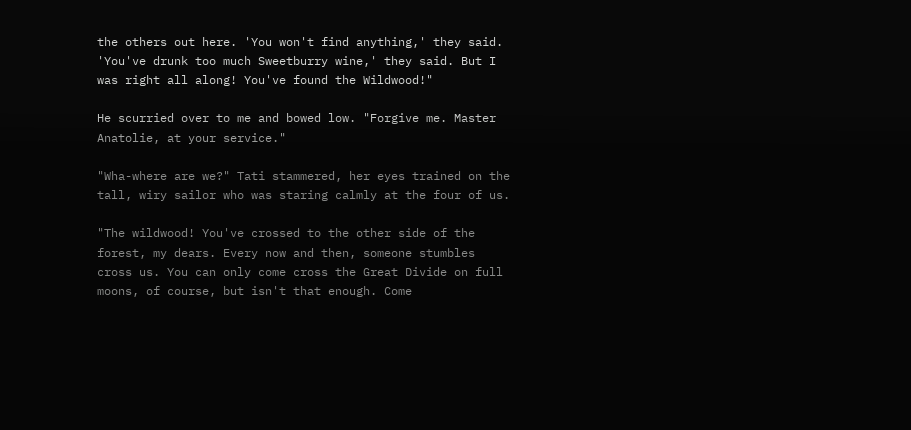the others out here. 'You won't find anything,' they said. 'You've drunk too much Sweetburry wine,' they said. But I was right all along! You've found the Wildwood!"

He scurried over to me and bowed low. "Forgive me. Master Anatolie, at your service."

"Wha-where are we?" Tati stammered, her eyes trained on the tall, wiry sailor who was staring calmly at the four of us.

"The wildwood! You've crossed to the other side of the forest, my dears. Every now and then, someone stumbles cross us. You can only come cross the Great Divide on full moons, of course, but isn't that enough. Come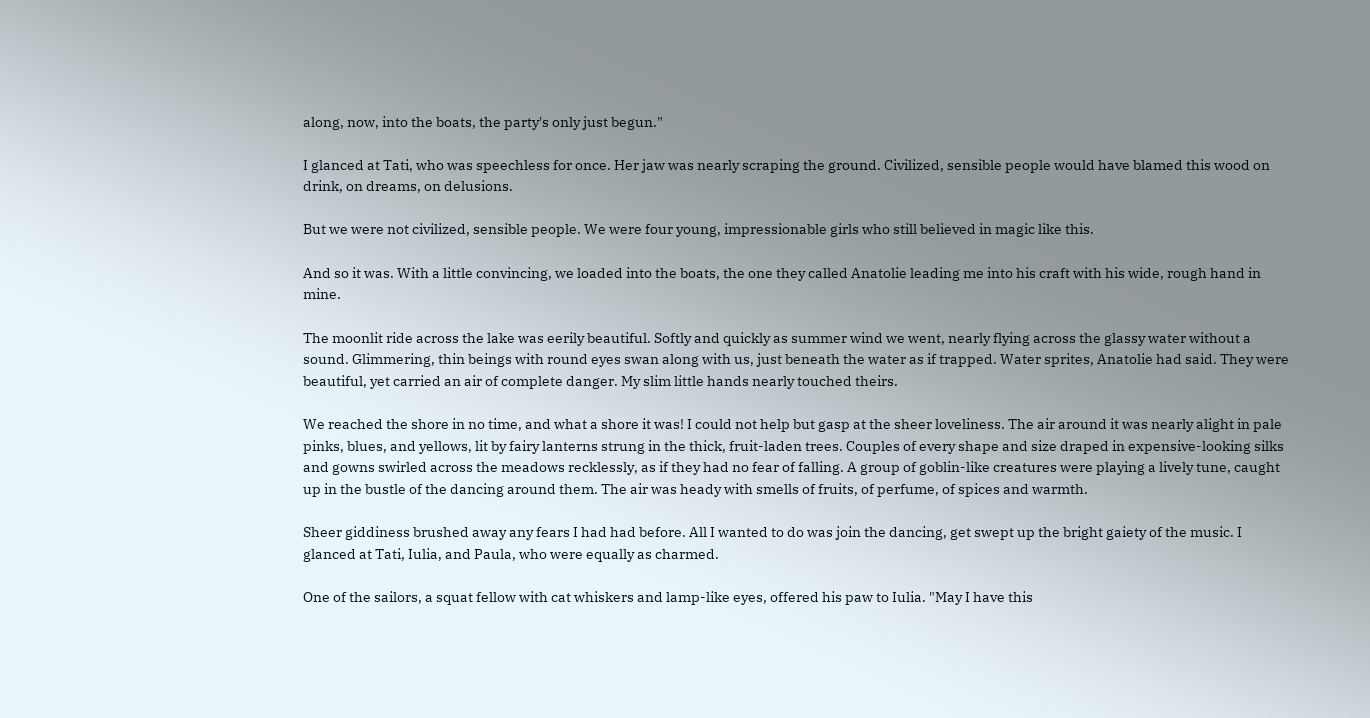along, now, into the boats, the party's only just begun."

I glanced at Tati, who was speechless for once. Her jaw was nearly scraping the ground. Civilized, sensible people would have blamed this wood on drink, on dreams, on delusions.

But we were not civilized, sensible people. We were four young, impressionable girls who still believed in magic like this.

And so it was. With a little convincing, we loaded into the boats, the one they called Anatolie leading me into his craft with his wide, rough hand in mine.

The moonlit ride across the lake was eerily beautiful. Softly and quickly as summer wind we went, nearly flying across the glassy water without a sound. Glimmering, thin beings with round eyes swan along with us, just beneath the water as if trapped. Water sprites, Anatolie had said. They were beautiful, yet carried an air of complete danger. My slim little hands nearly touched theirs.

We reached the shore in no time, and what a shore it was! I could not help but gasp at the sheer loveliness. The air around it was nearly alight in pale pinks, blues, and yellows, lit by fairy lanterns strung in the thick, fruit-laden trees. Couples of every shape and size draped in expensive-looking silks and gowns swirled across the meadows recklessly, as if they had no fear of falling. A group of goblin-like creatures were playing a lively tune, caught up in the bustle of the dancing around them. The air was heady with smells of fruits, of perfume, of spices and warmth.

Sheer giddiness brushed away any fears I had had before. All I wanted to do was join the dancing, get swept up the bright gaiety of the music. I glanced at Tati, Iulia, and Paula, who were equally as charmed.

One of the sailors, a squat fellow with cat whiskers and lamp-like eyes, offered his paw to Iulia. "May I have this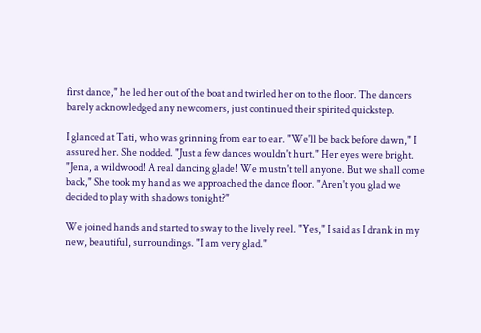first dance," he led her out of the boat and twirled her on to the floor. The dancers barely acknowledged any newcomers, just continued their spirited quickstep.

I glanced at Tati, who was grinning from ear to ear. "We'll be back before dawn," I assured her. She nodded. "Just a few dances wouldn't hurt." Her eyes were bright. "Jena, a wildwood! A real dancing glade! We mustn't tell anyone. But we shall come back," She took my hand as we approached the dance floor. "Aren't you glad we decided to play with shadows tonight?"

We joined hands and started to sway to the lively reel. "Yes," I said as I drank in my new, beautiful, surroundings. "I am very glad."